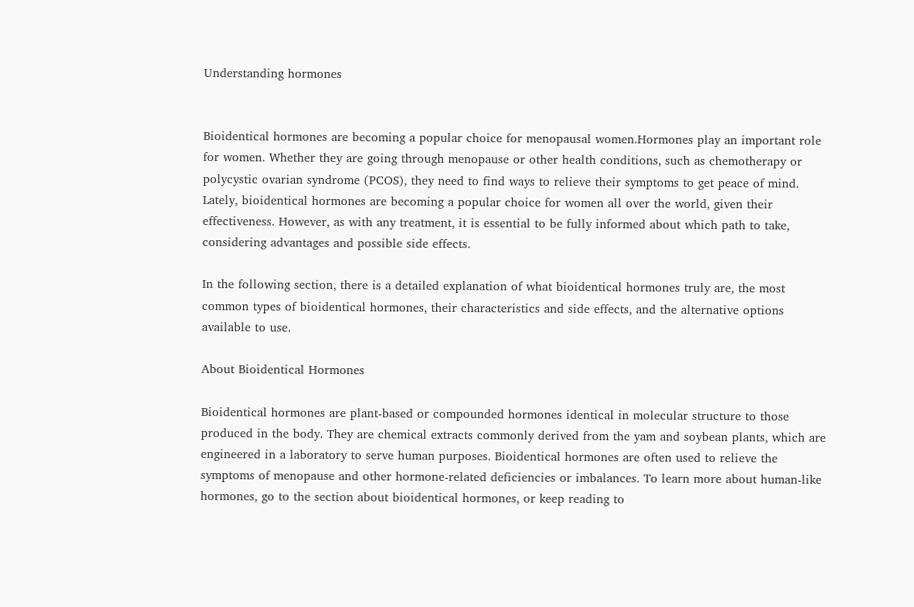Understanding hormones


Bioidentical hormones are becoming a popular choice for menopausal women.Hormones play an important role for women. Whether they are going through menopause or other health conditions, such as chemotherapy or polycystic ovarian syndrome (PCOS), they need to find ways to relieve their symptoms to get peace of mind. Lately, bioidentical hormones are becoming a popular choice for women all over the world, given their effectiveness. However, as with any treatment, it is essential to be fully informed about which path to take, considering advantages and possible side effects.

In the following section, there is a detailed explanation of what bioidentical hormones truly are, the most common types of bioidentical hormones, their characteristics and side effects, and the alternative options available to use.

About Bioidentical Hormones

Bioidentical hormones are plant-based or compounded hormones identical in molecular structure to those produced in the body. They are chemical extracts commonly derived from the yam and soybean plants, which are engineered in a laboratory to serve human purposes. Bioidentical hormones are often used to relieve the symptoms of menopause and other hormone-related deficiencies or imbalances. To learn more about human-like hormones, go to the section about bioidentical hormones, or keep reading to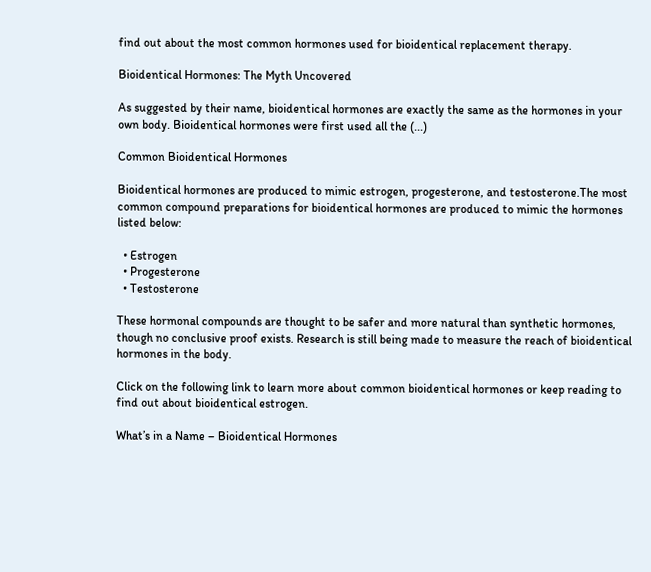find out about the most common hormones used for bioidentical replacement therapy.

Bioidentical Hormones: The Myth Uncovered

As suggested by their name, bioidentical hormones are exactly the same as the hormones in your own body. Bioidentical hormones were first used all the (...)

Common Bioidentical Hormones

Bioidentical hormones are produced to mimic estrogen, progesterone, and testosterone.The most common compound preparations for bioidentical hormones are produced to mimic the hormones listed below:

  • Estrogen
  • Progesterone
  • Testosterone

These hormonal compounds are thought to be safer and more natural than synthetic hormones, though no conclusive proof exists. Research is still being made to measure the reach of bioidentical hormones in the body.

Click on the following link to learn more about common bioidentical hormones or keep reading to find out about bioidentical estrogen.

What’s in a Name – Bioidentical Hormones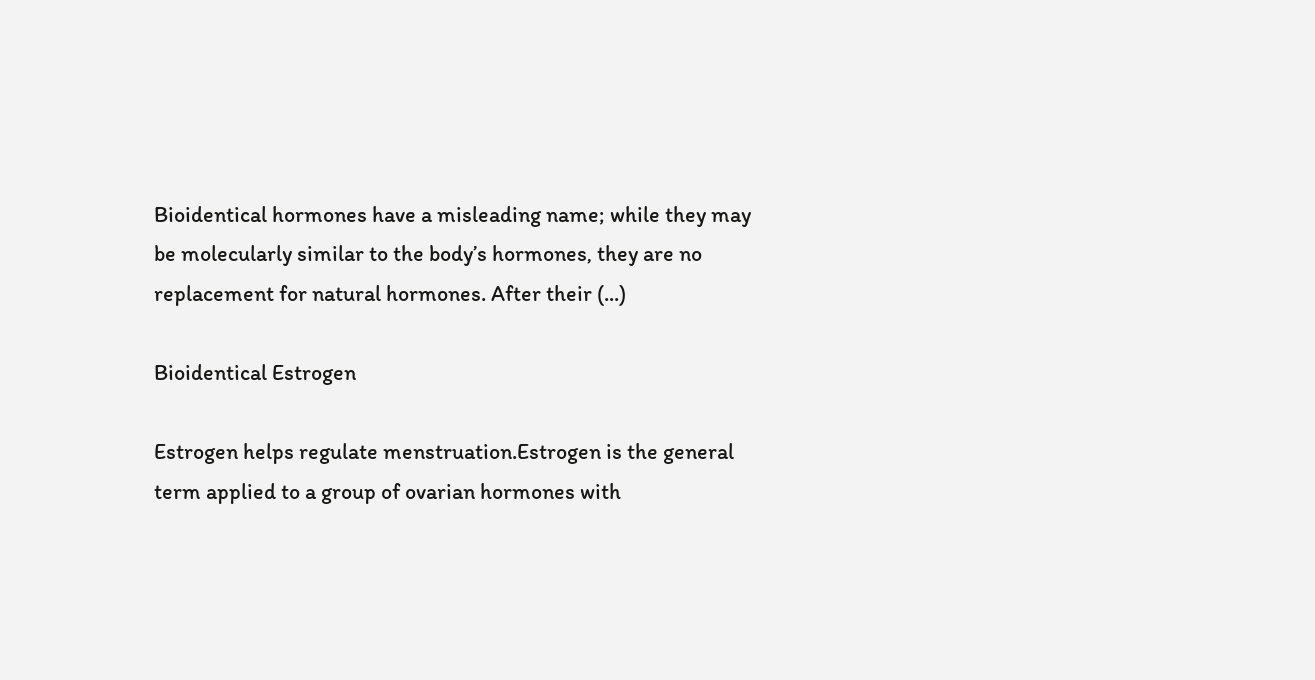Bioidentical hormones have a misleading name; while they may be molecularly similar to the body’s hormones, they are no replacement for natural hormones. After their (...)

Bioidentical Estrogen

Estrogen helps regulate menstruation.Estrogen is the general term applied to a group of ovarian hormones with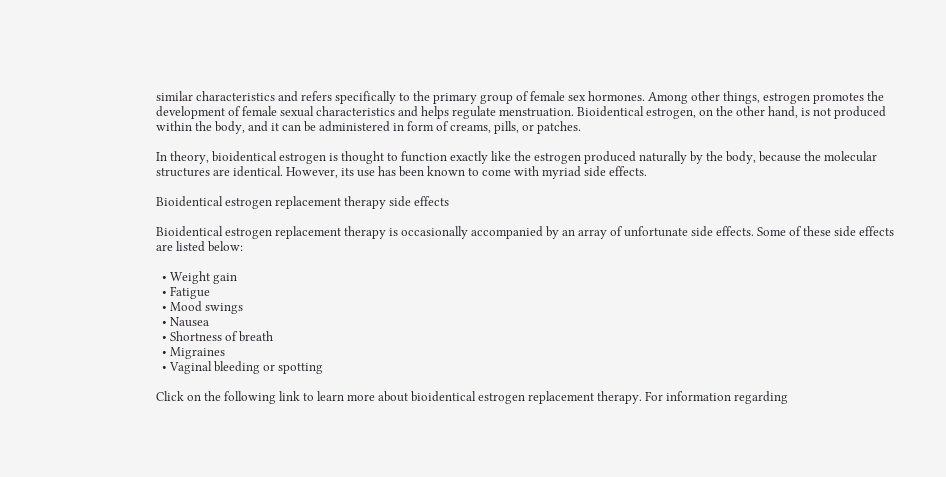similar characteristics and refers specifically to the primary group of female sex hormones. Among other things, estrogen promotes the development of female sexual characteristics and helps regulate menstruation. Bioidentical estrogen, on the other hand, is not produced within the body, and it can be administered in form of creams, pills, or patches.

In theory, bioidentical estrogen is thought to function exactly like the estrogen produced naturally by the body, because the molecular structures are identical. However, its use has been known to come with myriad side effects.

Bioidentical estrogen replacement therapy side effects

Bioidentical estrogen replacement therapy is occasionally accompanied by an array of unfortunate side effects. Some of these side effects are listed below:

  • Weight gain
  • Fatigue
  • Mood swings
  • Nausea
  • Shortness of breath
  • Migraines
  • Vaginal bleeding or spotting

Click on the following link to learn more about bioidentical estrogen replacement therapy. For information regarding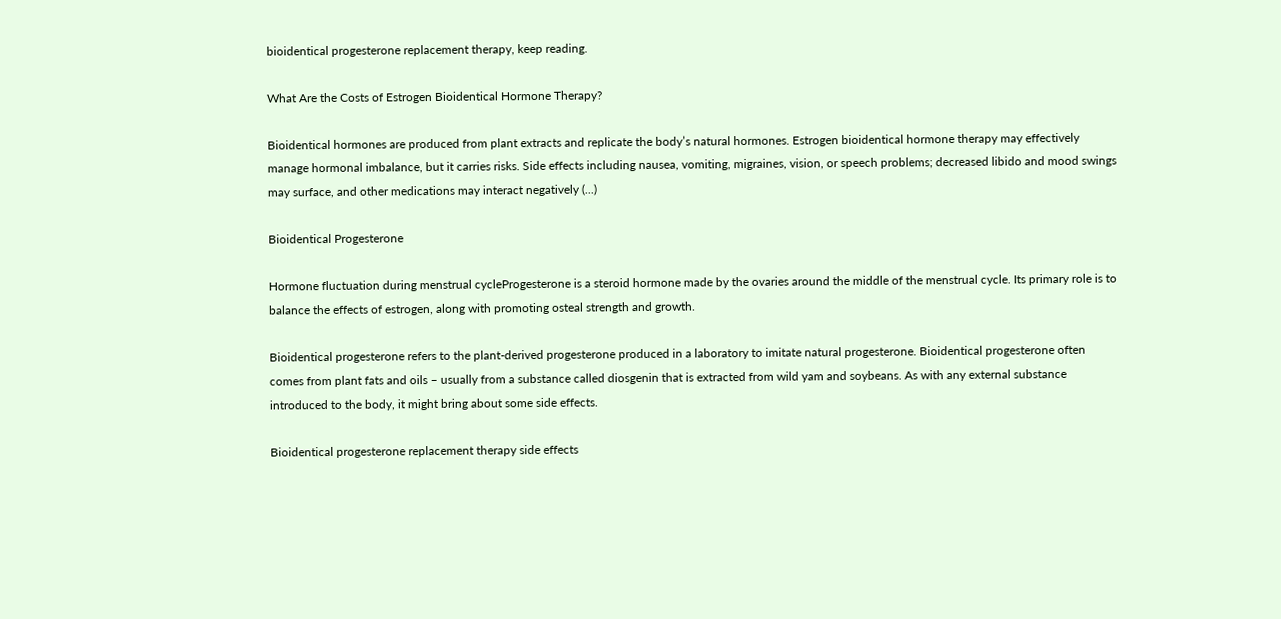bioidentical progesterone replacement therapy, keep reading.

What Are the Costs of Estrogen Bioidentical Hormone Therapy?

Bioidentical hormones are produced from plant extracts and replicate the body’s natural hormones. Estrogen bioidentical hormone therapy may effectively manage hormonal imbalance, but it carries risks. Side effects including nausea, vomiting, migraines, vision, or speech problems; decreased libido and mood swings may surface, and other medications may interact negatively (...)

Bioidentical Progesterone

Hormone fluctuation during menstrual cycleProgesterone is a steroid hormone made by the ovaries around the middle of the menstrual cycle. Its primary role is to balance the effects of estrogen, along with promoting osteal strength and growth.

Bioidentical progesterone refers to the plant-derived progesterone produced in a laboratory to imitate natural progesterone. Bioidentical progesterone often comes from plant fats and oils – usually from a substance called diosgenin that is extracted from wild yam and soybeans. As with any external substance introduced to the body, it might bring about some side effects.

Bioidentical progesterone replacement therapy side effects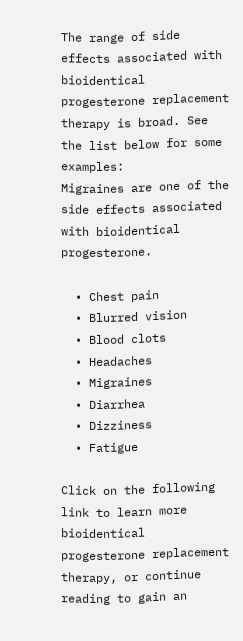The range of side effects associated with bioidentical progesterone replacement therapy is broad. See the list below for some examples:
Migraines are one of the side effects associated with bioidentical progesterone.

  • Chest pain
  • Blurred vision
  • Blood clots
  • Headaches
  • Migraines
  • Diarrhea
  • Dizziness
  • Fatigue

Click on the following link to learn more bioidentical progesterone replacement therapy, or continue reading to gain an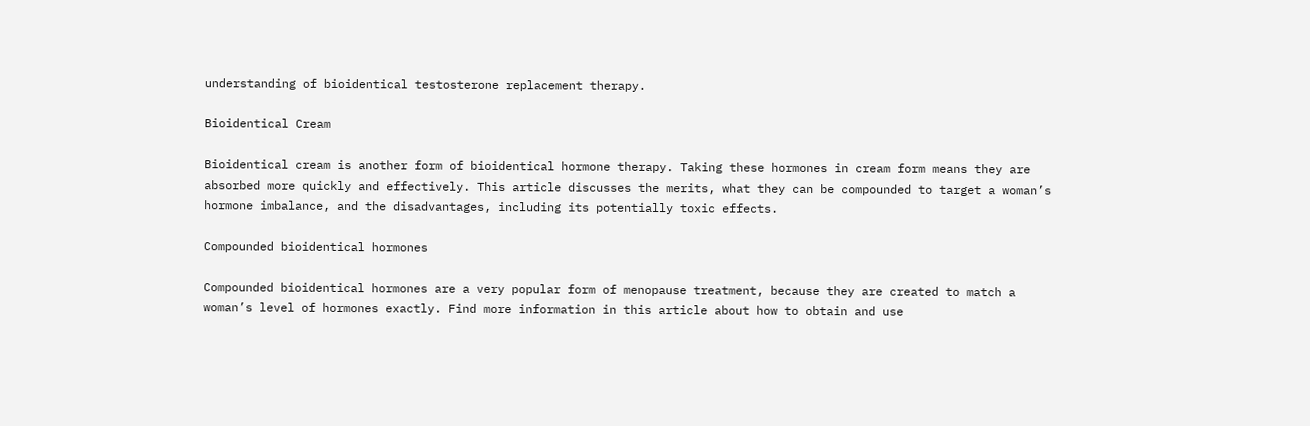understanding of bioidentical testosterone replacement therapy.

Bioidentical Cream

Bioidentical cream is another form of bioidentical hormone therapy. Taking these hormones in cream form means they are absorbed more quickly and effectively. This article discusses the merits, what they can be compounded to target a woman’s hormone imbalance, and the disadvantages, including its potentially toxic effects.

Compounded bioidentical hormones

Compounded bioidentical hormones are a very popular form of menopause treatment, because they are created to match a woman’s level of hormones exactly. Find more information in this article about how to obtain and use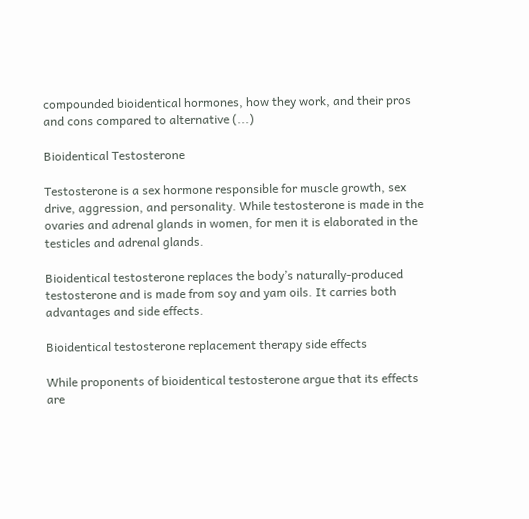compounded bioidentical hormones, how they work, and their pros and cons compared to alternative (...)

Bioidentical Testosterone

Testosterone is a sex hormone responsible for muscle growth, sex drive, aggression, and personality. While testosterone is made in the ovaries and adrenal glands in women, for men it is elaborated in the testicles and adrenal glands.

Bioidentical testosterone replaces the body’s naturally-produced testosterone and is made from soy and yam oils. It carries both advantages and side effects.

Bioidentical testosterone replacement therapy side effects

While proponents of bioidentical testosterone argue that its effects are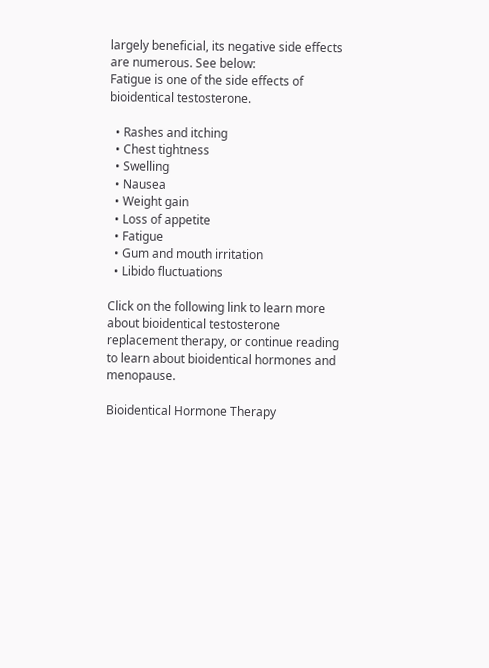largely beneficial, its negative side effects are numerous. See below:
Fatigue is one of the side effects of bioidentical testosterone.

  • Rashes and itching
  • Chest tightness
  • Swelling
  • Nausea
  • Weight gain
  • Loss of appetite
  • Fatigue
  • Gum and mouth irritation
  • Libido fluctuations

Click on the following link to learn more about bioidentical testosterone replacement therapy, or continue reading to learn about bioidentical hormones and menopause.

Bioidentical Hormone Therapy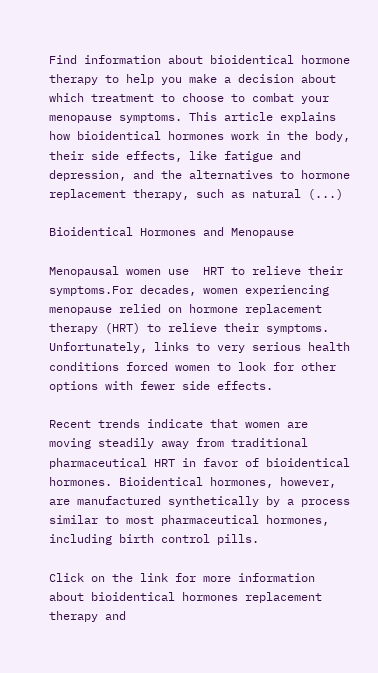Find information about bioidentical hormone therapy to help you make a decision about which treatment to choose to combat your menopause symptoms. This article explains how bioidentical hormones work in the body, their side effects, like fatigue and depression, and the alternatives to hormone replacement therapy, such as natural (...)

Bioidentical Hormones and Menopause

Menopausal women use  HRT to relieve their symptoms.For decades, women experiencing menopause relied on hormone replacement therapy (HRT) to relieve their symptoms. Unfortunately, links to very serious health conditions forced women to look for other options with fewer side effects.

Recent trends indicate that women are moving steadily away from traditional pharmaceutical HRT in favor of bioidentical hormones. Bioidentical hormones, however, are manufactured synthetically by a process similar to most pharmaceutical hormones, including birth control pills.

Click on the link for more information about bioidentical hormones replacement therapy and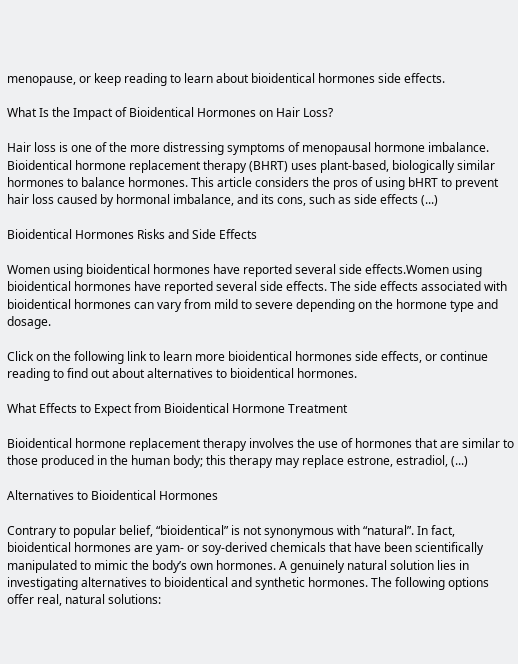menopause, or keep reading to learn about bioidentical hormones side effects.

What Is the Impact of Bioidentical Hormones on Hair Loss?

Hair loss is one of the more distressing symptoms of menopausal hormone imbalance. Bioidentical hormone replacement therapy (BHRT) uses plant-based, biologically similar hormones to balance hormones. This article considers the pros of using bHRT to prevent hair loss caused by hormonal imbalance, and its cons, such as side effects (...)

Bioidentical Hormones Risks and Side Effects

Women using bioidentical hormones have reported several side effects.Women using bioidentical hormones have reported several side effects. The side effects associated with bioidentical hormones can vary from mild to severe depending on the hormone type and dosage.

Click on the following link to learn more bioidentical hormones side effects, or continue reading to find out about alternatives to bioidentical hormones.

What Effects to Expect from Bioidentical Hormone Treatment

Bioidentical hormone replacement therapy involves the use of hormones that are similar to those produced in the human body; this therapy may replace estrone, estradiol, (...)

Alternatives to Bioidentical Hormones

Contrary to popular belief, “bioidentical” is not synonymous with “natural”. In fact, bioidentical hormones are yam- or soy-derived chemicals that have been scientifically manipulated to mimic the body’s own hormones. A genuinely natural solution lies in investigating alternatives to bioidentical and synthetic hormones. The following options offer real, natural solutions: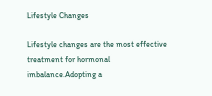Lifestyle Changes

Lifestyle changes are the most effective treatment for hormonal imbalance.Adopting a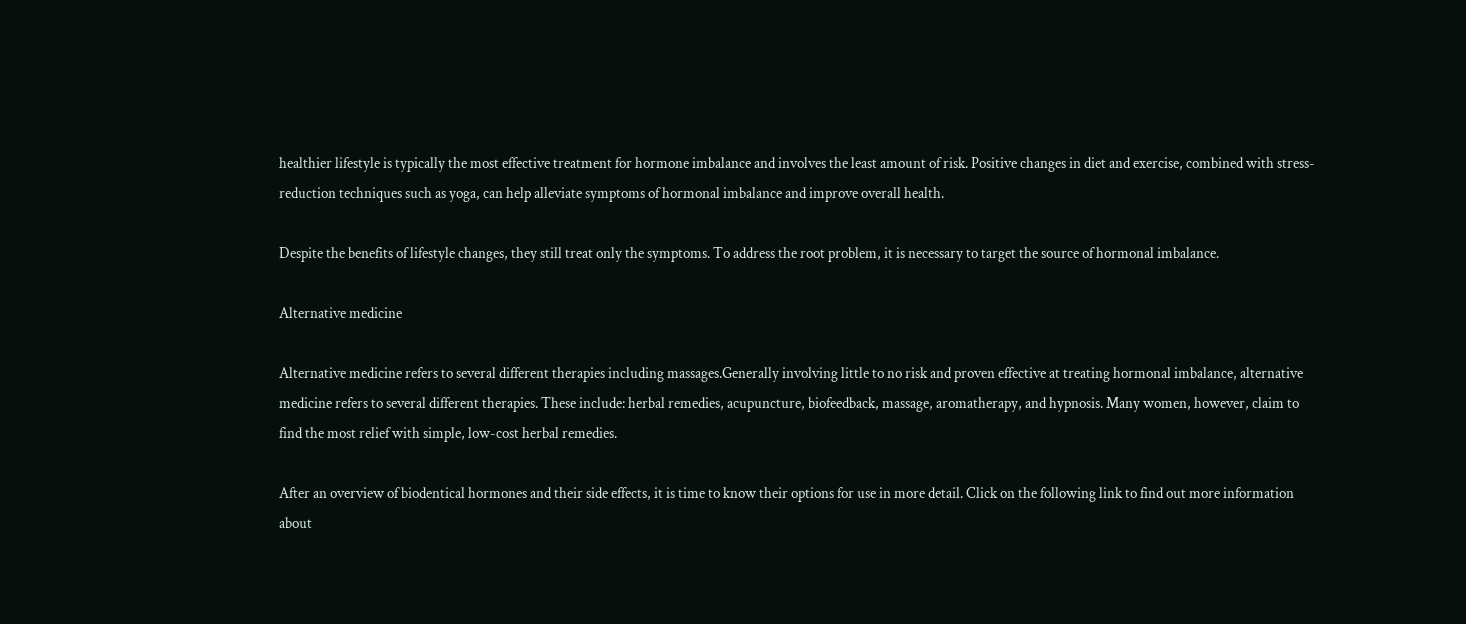healthier lifestyle is typically the most effective treatment for hormone imbalance and involves the least amount of risk. Positive changes in diet and exercise, combined with stress-reduction techniques such as yoga, can help alleviate symptoms of hormonal imbalance and improve overall health.

Despite the benefits of lifestyle changes, they still treat only the symptoms. To address the root problem, it is necessary to target the source of hormonal imbalance.

Alternative medicine

Alternative medicine refers to several different therapies including massages.Generally involving little to no risk and proven effective at treating hormonal imbalance, alternative medicine refers to several different therapies. These include: herbal remedies, acupuncture, biofeedback, massage, aromatherapy, and hypnosis. Many women, however, claim to find the most relief with simple, low-cost herbal remedies.

After an overview of biodentical hormones and their side effects, it is time to know their options for use in more detail. Click on the following link to find out more information about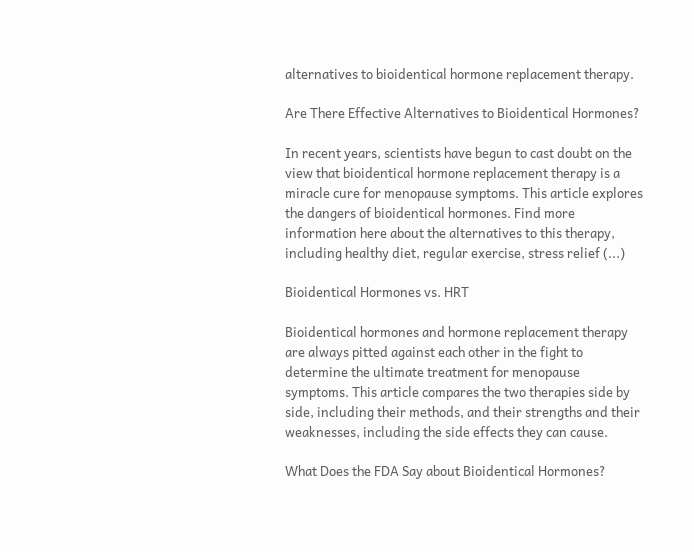alternatives to bioidentical hormone replacement therapy.

Are There Effective Alternatives to Bioidentical Hormones?

In recent years, scientists have begun to cast doubt on the view that bioidentical hormone replacement therapy is a miracle cure for menopause symptoms. This article explores the dangers of bioidentical hormones. Find more information here about the alternatives to this therapy, including healthy diet, regular exercise, stress relief (...)

Bioidentical Hormones vs. HRT

Bioidentical hormones and hormone replacement therapy are always pitted against each other in the fight to determine the ultimate treatment for menopause symptoms. This article compares the two therapies side by side, including their methods, and their strengths and their weaknesses, including the side effects they can cause.

What Does the FDA Say about Bioidentical Hormones?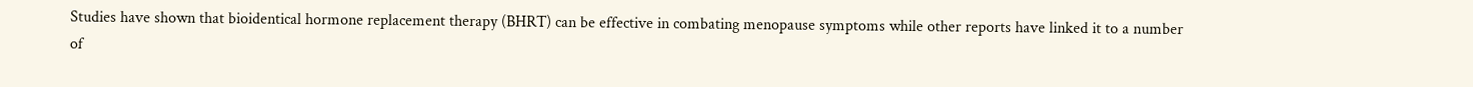Studies have shown that bioidentical hormone replacement therapy (BHRT) can be effective in combating menopause symptoms while other reports have linked it to a number of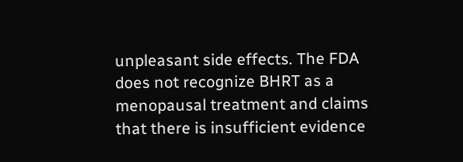unpleasant side effects. The FDA does not recognize BHRT as a menopausal treatment and claims that there is insufficient evidence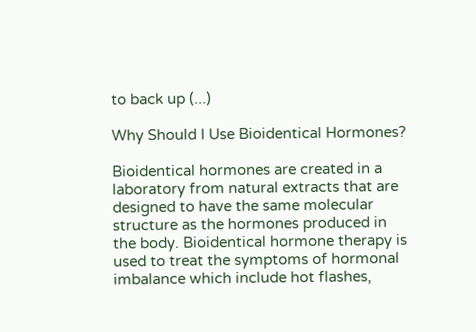to back up (...)

Why Should I Use Bioidentical Hormones?

Bioidentical hormones are created in a laboratory from natural extracts that are designed to have the same molecular structure as the hormones produced in the body. Bioidentical hormone therapy is used to treat the symptoms of hormonal imbalance which include hot flashes,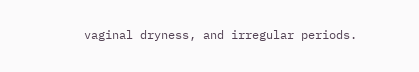vaginal dryness, and irregular periods.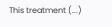This treatment (...)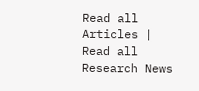Read all Articles | Read all Research News